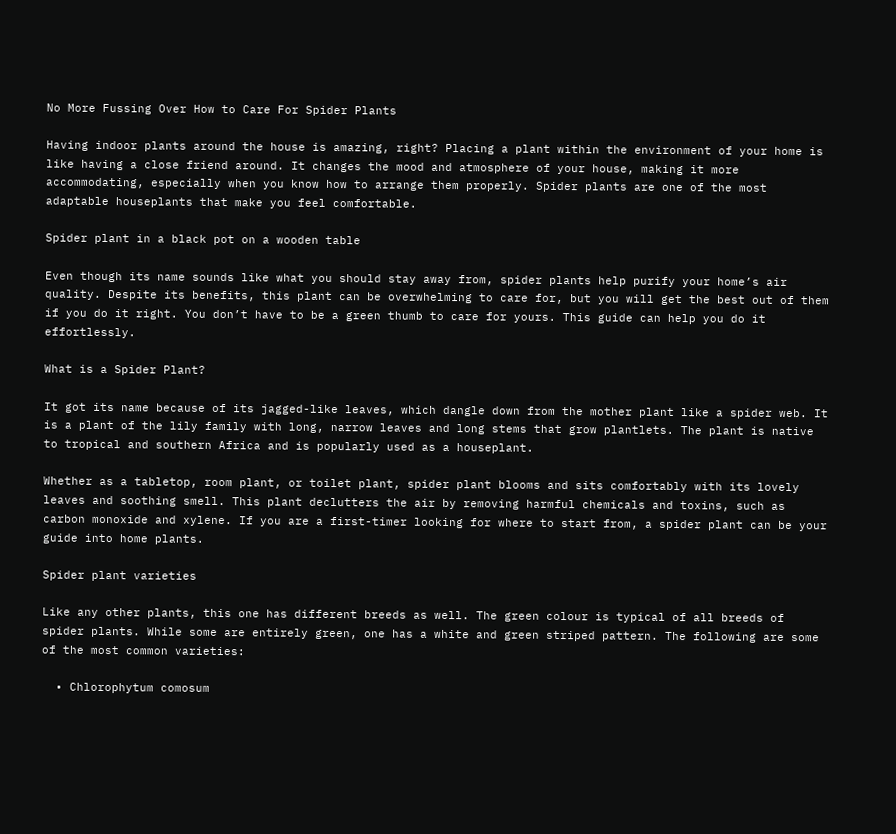No More Fussing Over How to Care For Spider Plants

Having indoor plants around the house is amazing, right? Placing a plant within the environment of your home is like having a close friend around. It changes the mood and atmosphere of your house, making it more accommodating, especially when you know how to arrange them properly. Spider plants are one of the most adaptable houseplants that make you feel comfortable.

Spider plant in a black pot on a wooden table

Even though its name sounds like what you should stay away from, spider plants help purify your home’s air quality. Despite its benefits, this plant can be overwhelming to care for, but you will get the best out of them if you do it right. You don’t have to be a green thumb to care for yours. This guide can help you do it effortlessly.

What is a Spider Plant?

It got its name because of its jagged-like leaves, which dangle down from the mother plant like a spider web. It is a plant of the lily family with long, narrow leaves and long stems that grow plantlets. The plant is native to tropical and southern Africa and is popularly used as a houseplant.

Whether as a tabletop, room plant, or toilet plant, spider plant blooms and sits comfortably with its lovely leaves and soothing smell. This plant declutters the air by removing harmful chemicals and toxins, such as carbon monoxide and xylene. If you are a first-timer looking for where to start from, a spider plant can be your guide into home plants.

Spider plant varieties

Like any other plants, this one has different breeds as well. The green colour is typical of all breeds of spider plants. While some are entirely green, one has a white and green striped pattern. The following are some of the most common varieties:

  • Chlorophytum comosum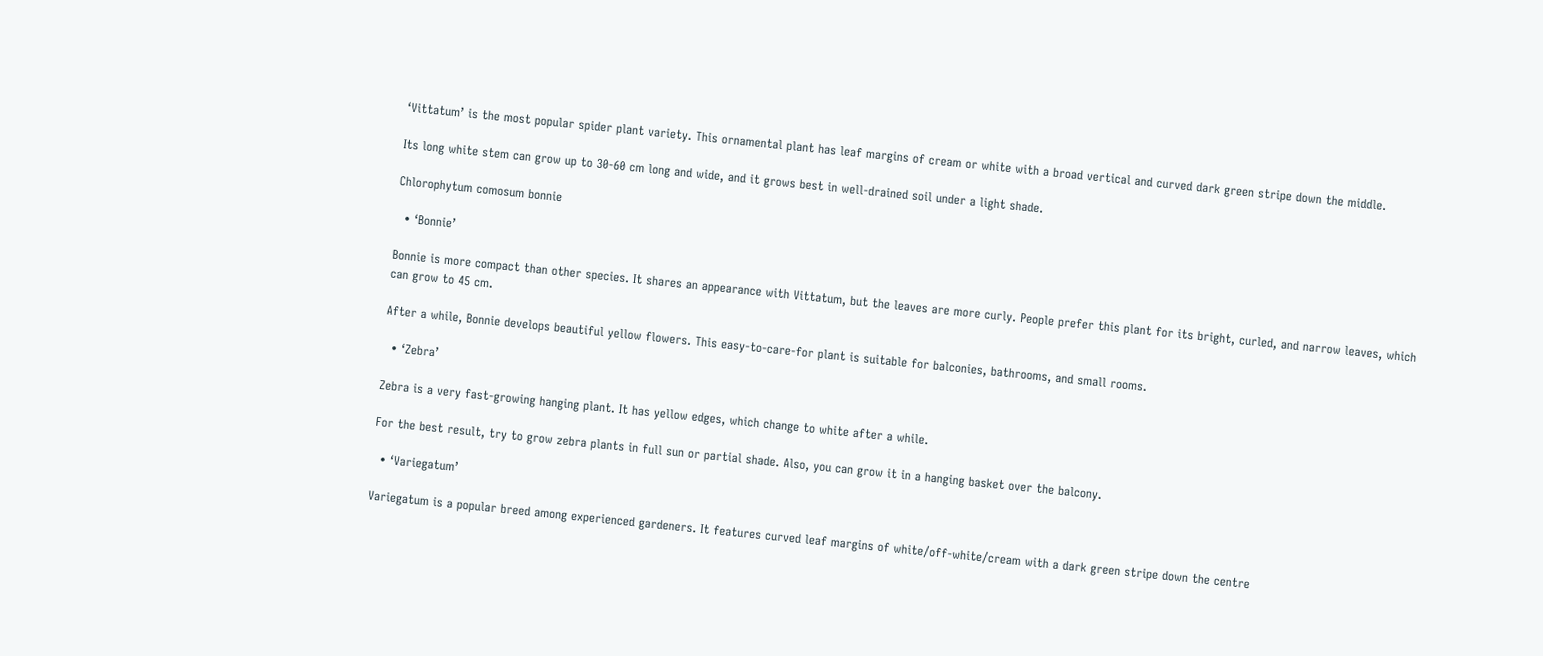‘Vittatum’ is the most popular spider plant variety. This ornamental plant has leaf margins of cream or white with a broad vertical and curved dark green stripe down the middle.

Its long white stem can grow up to 30-60 cm long and wide, and it grows best in well-drained soil under a light shade.

Chlorophytum comosum bonnie

  • ‘Bonnie’

Bonnie is more compact than other species. It shares an appearance with Vittatum, but the leaves are more curly. People prefer this plant for its bright, curled, and narrow leaves, which can grow to 45 cm.

After a while, Bonnie develops beautiful yellow flowers. This easy-to-care-for plant is suitable for balconies, bathrooms, and small rooms.

  • ‘Zebra’

Zebra is a very fast-growing hanging plant. It has yellow edges, which change to white after a while.

For the best result, try to grow zebra plants in full sun or partial shade. Also, you can grow it in a hanging basket over the balcony.

  • ‘Variegatum’

Variegatum is a popular breed among experienced gardeners. It features curved leaf margins of white/off-white/cream with a dark green stripe down the centre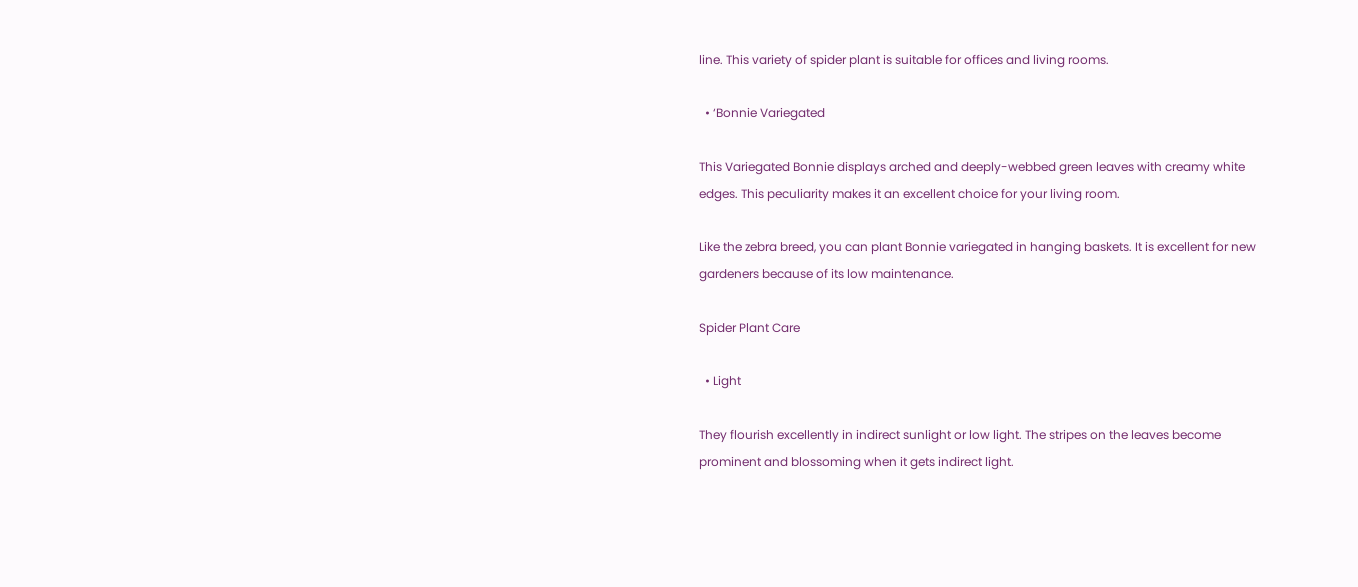line. This variety of spider plant is suitable for offices and living rooms.

  • ‘Bonnie Variegated

This Variegated Bonnie displays arched and deeply-webbed green leaves with creamy white edges. This peculiarity makes it an excellent choice for your living room.

Like the zebra breed, you can plant Bonnie variegated in hanging baskets. It is excellent for new gardeners because of its low maintenance.

Spider Plant Care

  • Light

They flourish excellently in indirect sunlight or low light. The stripes on the leaves become prominent and blossoming when it gets indirect light.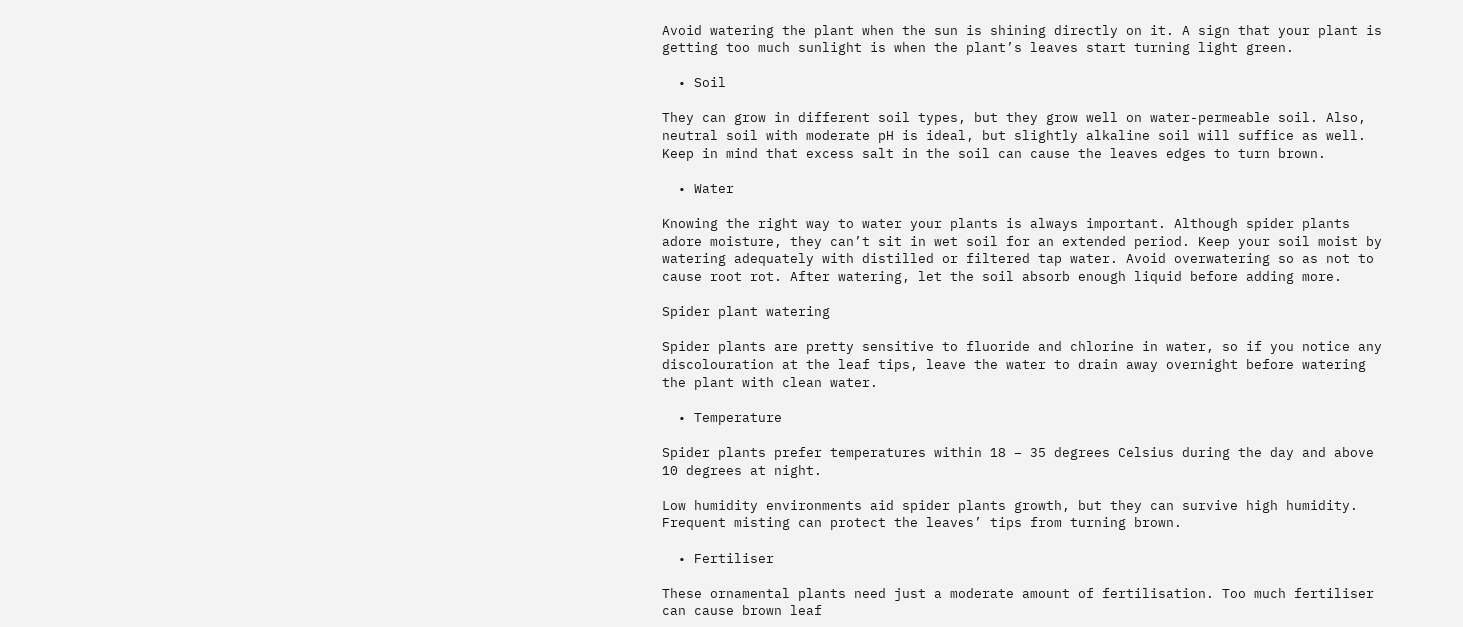Avoid watering the plant when the sun is shining directly on it. A sign that your plant is getting too much sunlight is when the plant’s leaves start turning light green.

  • Soil

They can grow in different soil types, but they grow well on water-permeable soil. Also, neutral soil with moderate pH is ideal, but slightly alkaline soil will suffice as well. Keep in mind that excess salt in the soil can cause the leaves edges to turn brown.

  • Water

Knowing the right way to water your plants is always important. Although spider plants adore moisture, they can’t sit in wet soil for an extended period. Keep your soil moist by watering adequately with distilled or filtered tap water. Avoid overwatering so as not to cause root rot. After watering, let the soil absorb enough liquid before adding more.

Spider plant watering

Spider plants are pretty sensitive to fluoride and chlorine in water, so if you notice any discolouration at the leaf tips, leave the water to drain away overnight before watering the plant with clean water.

  • Temperature

Spider plants prefer temperatures within 18 – 35 degrees Celsius during the day and above 10 degrees at night.

Low humidity environments aid spider plants growth, but they can survive high humidity. Frequent misting can protect the leaves’ tips from turning brown.

  • Fertiliser

These ornamental plants need just a moderate amount of fertilisation. Too much fertiliser can cause brown leaf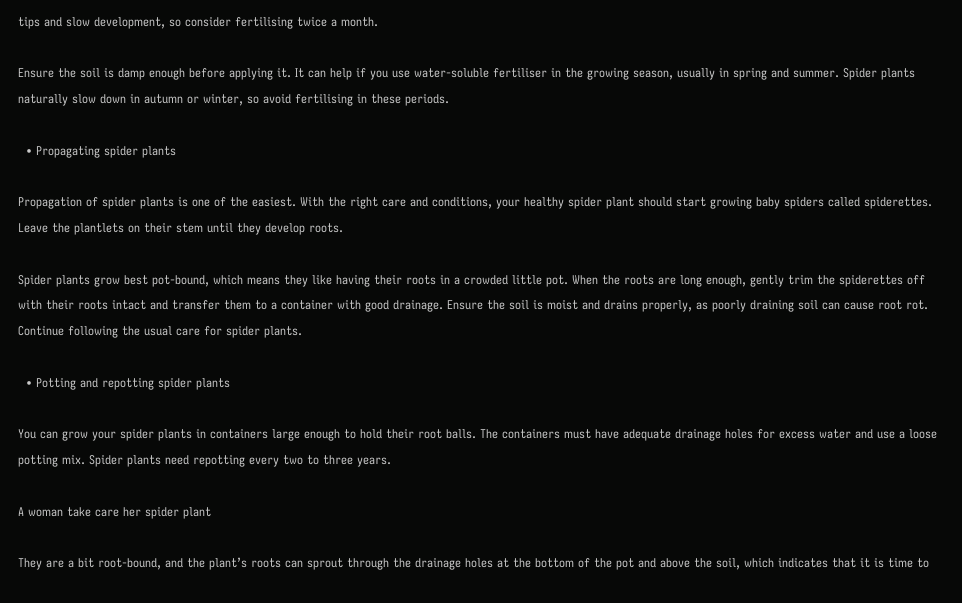tips and slow development, so consider fertilising twice a month.

Ensure the soil is damp enough before applying it. It can help if you use water-soluble fertiliser in the growing season, usually in spring and summer. Spider plants naturally slow down in autumn or winter, so avoid fertilising in these periods.

  • Propagating spider plants

Propagation of spider plants is one of the easiest. With the right care and conditions, your healthy spider plant should start growing baby spiders called spiderettes. Leave the plantlets on their stem until they develop roots.

Spider plants grow best pot-bound, which means they like having their roots in a crowded little pot. When the roots are long enough, gently trim the spiderettes off with their roots intact and transfer them to a container with good drainage. Ensure the soil is moist and drains properly, as poorly draining soil can cause root rot. Continue following the usual care for spider plants.

  • Potting and repotting spider plants

You can grow your spider plants in containers large enough to hold their root balls. The containers must have adequate drainage holes for excess water and use a loose potting mix. Spider plants need repotting every two to three years.

A woman take care her spider plant

They are a bit root-bound, and the plant’s roots can sprout through the drainage holes at the bottom of the pot and above the soil, which indicates that it is time to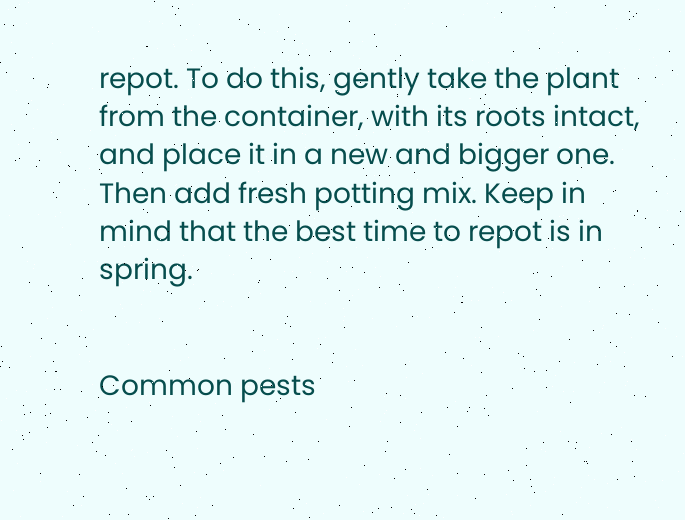repot. To do this, gently take the plant from the container, with its roots intact, and place it in a new and bigger one. Then add fresh potting mix. Keep in mind that the best time to repot is in spring.


Common pests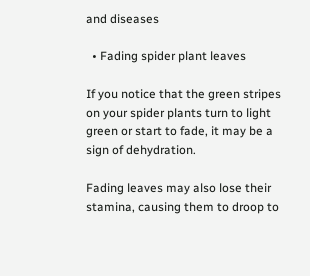and diseases

  • Fading spider plant leaves

If you notice that the green stripes on your spider plants turn to light green or start to fade, it may be a sign of dehydration.

Fading leaves may also lose their stamina, causing them to droop to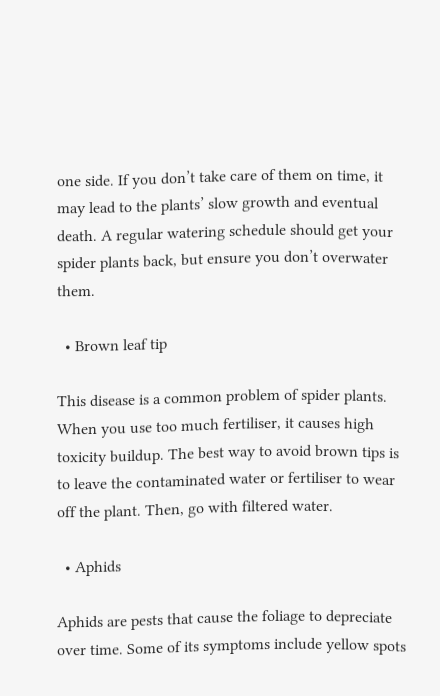one side. If you don’t take care of them on time, it may lead to the plants’ slow growth and eventual death. A regular watering schedule should get your spider plants back, but ensure you don’t overwater them.

  • Brown leaf tip

This disease is a common problem of spider plants. When you use too much fertiliser, it causes high toxicity buildup. The best way to avoid brown tips is to leave the contaminated water or fertiliser to wear off the plant. Then, go with filtered water.

  • Aphids

Aphids are pests that cause the foliage to depreciate over time. Some of its symptoms include yellow spots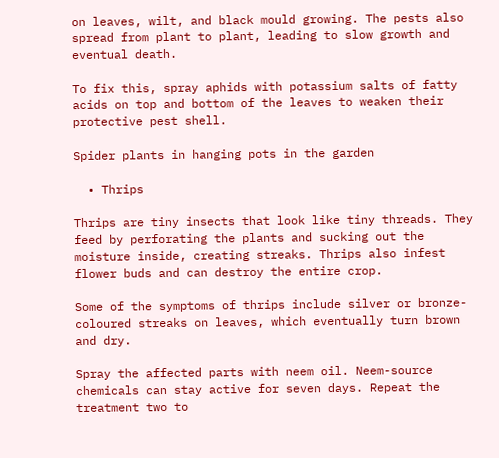on leaves, wilt, and black mould growing. The pests also spread from plant to plant, leading to slow growth and eventual death.

To fix this, spray aphids with potassium salts of fatty acids on top and bottom of the leaves to weaken their protective pest shell.

Spider plants in hanging pots in the garden

  • Thrips

Thrips are tiny insects that look like tiny threads. They feed by perforating the plants and sucking out the moisture inside, creating streaks. Thrips also infest flower buds and can destroy the entire crop.

Some of the symptoms of thrips include silver or bronze-coloured streaks on leaves, which eventually turn brown and dry.

Spray the affected parts with neem oil. Neem-source chemicals can stay active for seven days. Repeat the treatment two to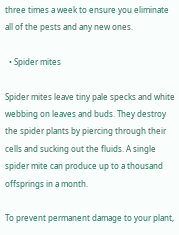three times a week to ensure you eliminate all of the pests and any new ones.

  • Spider mites

Spider mites leave tiny pale specks and white webbing on leaves and buds. They destroy the spider plants by piercing through their cells and sucking out the fluids. A single spider mite can produce up to a thousand offsprings in a month.

To prevent permanent damage to your plant,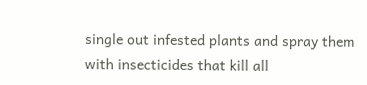single out infested plants and spray them with insecticides that kill all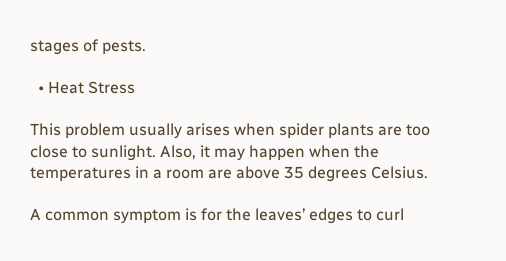stages of pests.

  • Heat Stress

This problem usually arises when spider plants are too close to sunlight. Also, it may happen when the temperatures in a room are above 35 degrees Celsius.

A common symptom is for the leaves’ edges to curl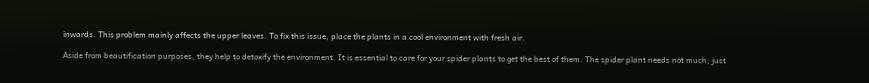inwards. This problem mainly affects the upper leaves. To fix this issue, place the plants in a cool environment with fresh air.

Aside from beautification purposes, they help to detoxify the environment. It is essential to care for your spider plants to get the best of them. The spider plant needs not much, just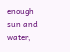enough sun and water,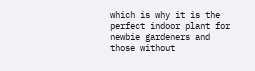which is why it is the perfect indoor plant for newbie gardeners and those without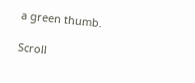a green thumb.

Scroll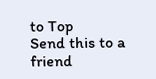to Top
Send this to a friend